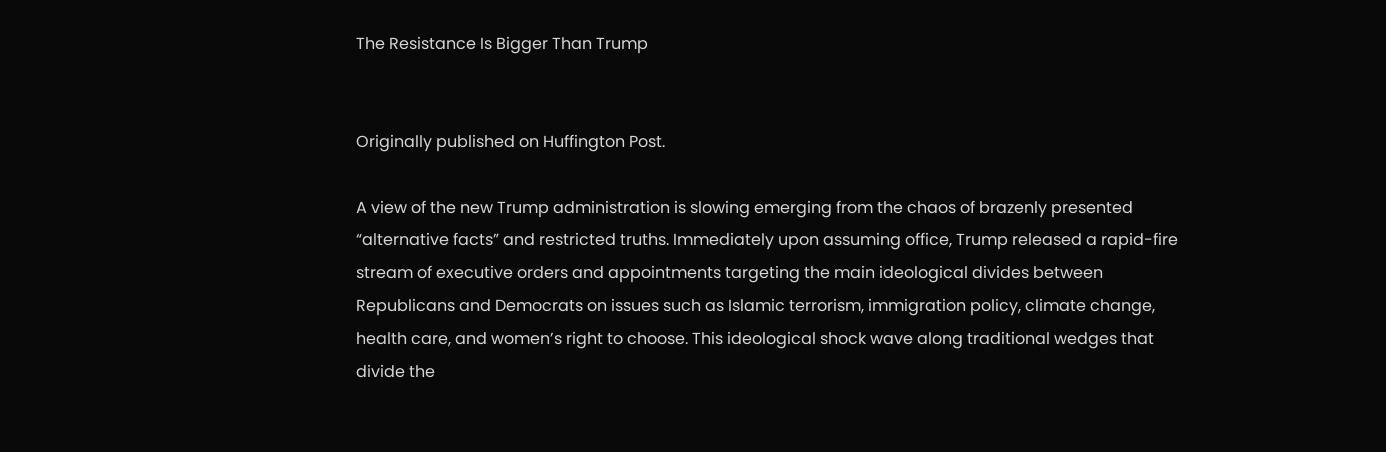The Resistance Is Bigger Than Trump


Originally published on Huffington Post.

A view of the new Trump administration is slowing emerging from the chaos of brazenly presented “alternative facts” and restricted truths. Immediately upon assuming office, Trump released a rapid-fire stream of executive orders and appointments targeting the main ideological divides between Republicans and Democrats on issues such as Islamic terrorism, immigration policy, climate change, health care, and women’s right to choose. This ideological shock wave along traditional wedges that divide the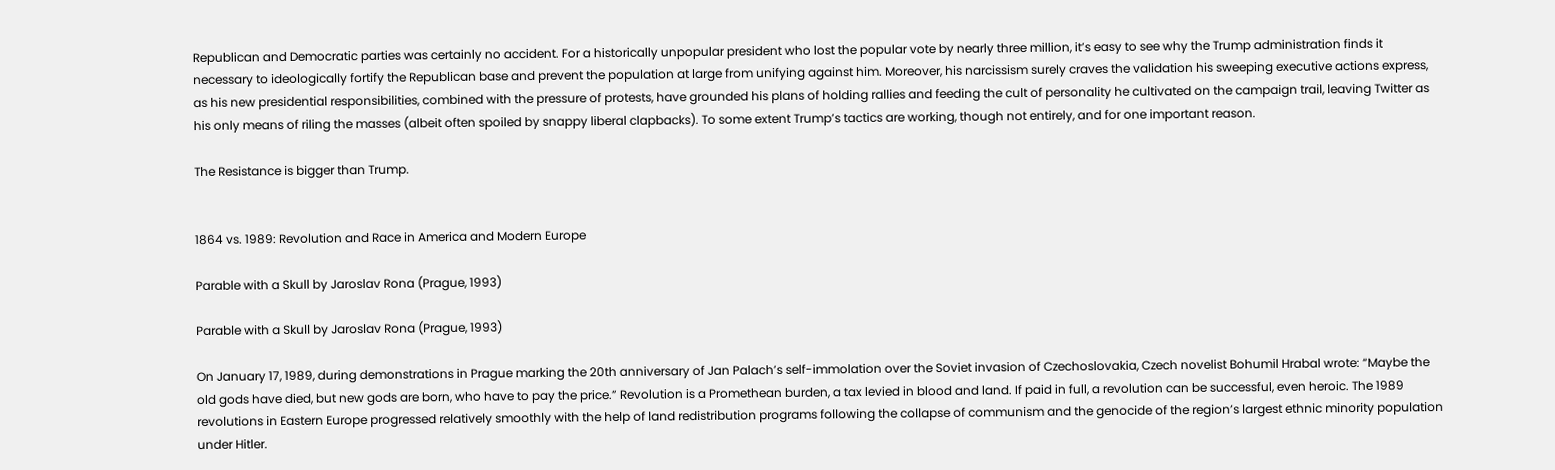Republican and Democratic parties was certainly no accident. For a historically unpopular president who lost the popular vote by nearly three million, it’s easy to see why the Trump administration finds it necessary to ideologically fortify the Republican base and prevent the population at large from unifying against him. Moreover, his narcissism surely craves the validation his sweeping executive actions express, as his new presidential responsibilities, combined with the pressure of protests, have grounded his plans of holding rallies and feeding the cult of personality he cultivated on the campaign trail, leaving Twitter as his only means of riling the masses (albeit often spoiled by snappy liberal clapbacks). To some extent Trump’s tactics are working, though not entirely, and for one important reason.

The Resistance is bigger than Trump.


1864 vs. 1989: Revolution and Race in America and Modern Europe

Parable with a Skull by Jaroslav Rona (Prague, 1993)

Parable with a Skull by Jaroslav Rona (Prague, 1993)

On January 17, 1989, during demonstrations in Prague marking the 20th anniversary of Jan Palach’s self-immolation over the Soviet invasion of Czechoslovakia, Czech novelist Bohumil Hrabal wrote: “Maybe the old gods have died, but new gods are born, who have to pay the price.” Revolution is a Promethean burden, a tax levied in blood and land. If paid in full, a revolution can be successful, even heroic. The 1989 revolutions in Eastern Europe progressed relatively smoothly with the help of land redistribution programs following the collapse of communism and the genocide of the region’s largest ethnic minority population under Hitler.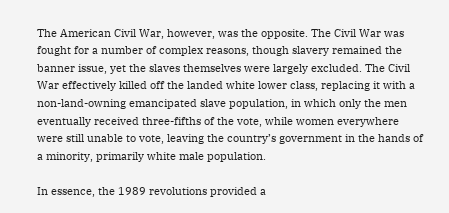The American Civil War, however, was the opposite. The Civil War was fought for a number of complex reasons, though slavery remained the banner issue, yet the slaves themselves were largely excluded. The Civil War effectively killed off the landed white lower class, replacing it with a non-land-owning emancipated slave population, in which only the men eventually received three-fifths of the vote, while women everywhere were still unable to vote, leaving the country’s government in the hands of a minority, primarily white male population.

In essence, the 1989 revolutions provided a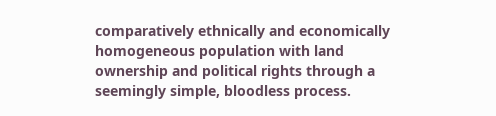comparatively ethnically and economically homogeneous population with land ownership and political rights through a seemingly simple, bloodless process.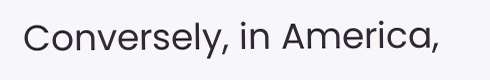Conversely, in America,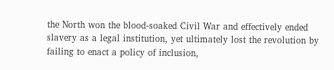the North won the blood-soaked Civil War and effectively ended slavery as a legal institution, yet ultimately lost the revolution by failing to enact a policy of inclusion,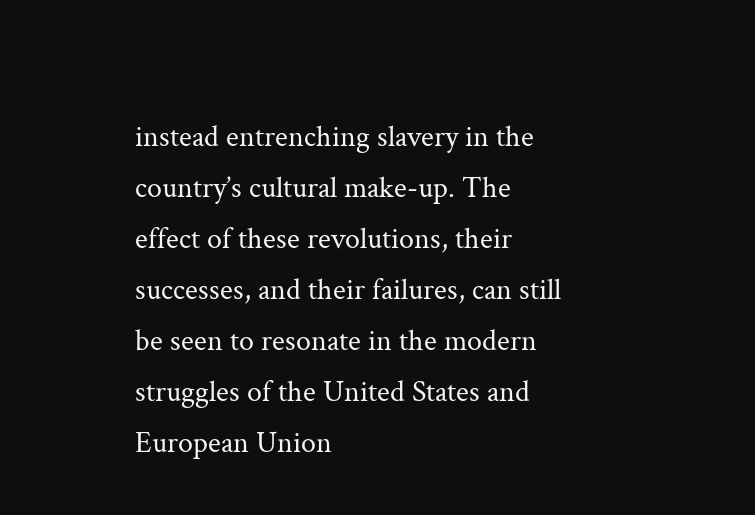instead entrenching slavery in the country’s cultural make-up. The effect of these revolutions, their successes, and their failures, can still be seen to resonate in the modern struggles of the United States and European Union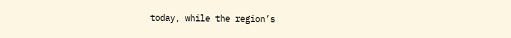today, while the region’s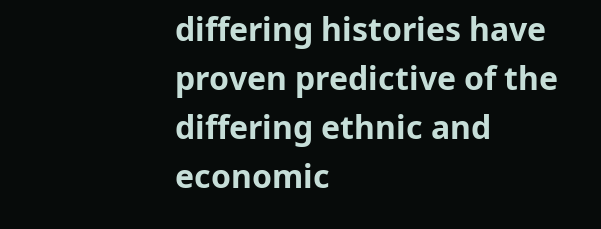differing histories have proven predictive of the differing ethnic and economic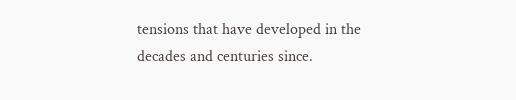tensions that have developed in the decades and centuries since.